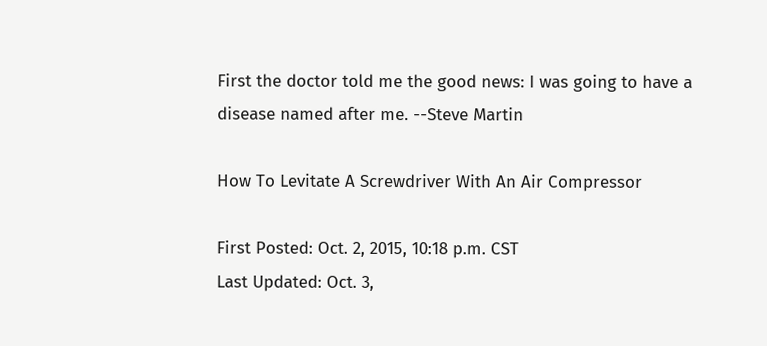First the doctor told me the good news: I was going to have a disease named after me. --Steve Martin

How To Levitate A Screwdriver With An Air Compressor

First Posted: Oct. 2, 2015, 10:18 p.m. CST
Last Updated: Oct. 3,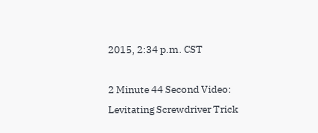2015, 2:34 p.m. CST

2 Minute 44 Second Video: Levitating Screwdriver Trick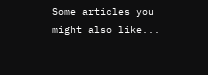Some articles you might also like...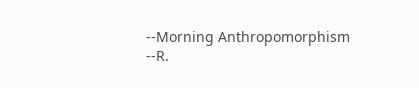--Morning Anthropomorphism
--R.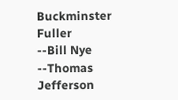Buckminster Fuller
--Bill Nye
--Thomas Jefferson